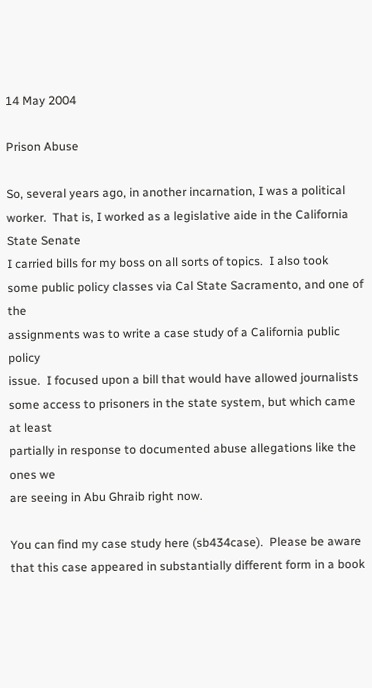14 May 2004

Prison Abuse

So, several years ago, in another incarnation, I was a political worker.  That is, I worked as a legislative aide in the California State Senate
I carried bills for my boss on all sorts of topics.  I also took
some public policy classes via Cal State Sacramento, and one of the
assignments was to write a case study of a California public policy
issue.  I focused upon a bill that would have allowed journalists
some access to prisoners in the state system, but which came at least
partially in response to documented abuse allegations like the ones we
are seeing in Abu Ghraib right now.

You can find my case study here (sb434case).  Please be aware that this case appeared in substantially different form in a book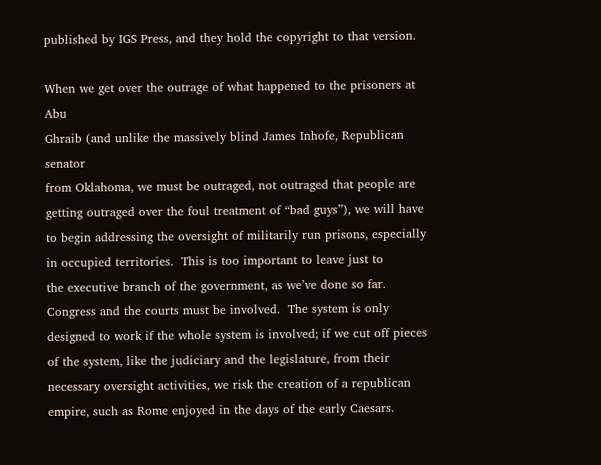published by IGS Press, and they hold the copyright to that version.

When we get over the outrage of what happened to the prisoners at Abu
Ghraib (and unlike the massively blind James Inhofe, Republican senator
from Oklahoma, we must be outraged, not outraged that people are
getting outraged over the foul treatment of “bad guys”), we will have
to begin addressing the oversight of militarily run prisons, especially
in occupied territories.  This is too important to leave just to
the executive branch of the government, as we’ve done so far.
Congress and the courts must be involved.  The system is only
designed to work if the whole system is involved; if we cut off pieces
of the system, like the judiciary and the legislature, from their
necessary oversight activities, we risk the creation of a republican
empire, such as Rome enjoyed in the days of the early Caesars.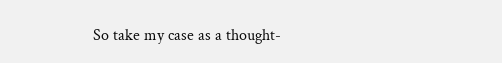So take my case as a thought-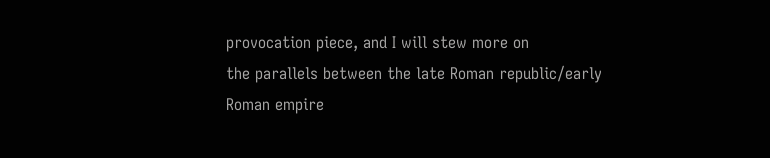provocation piece, and I will stew more on
the parallels between the late Roman republic/early Roman empire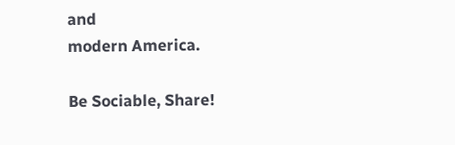and
modern America.

Be Sociable, Share!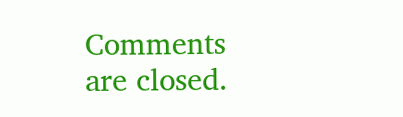Comments are closed.